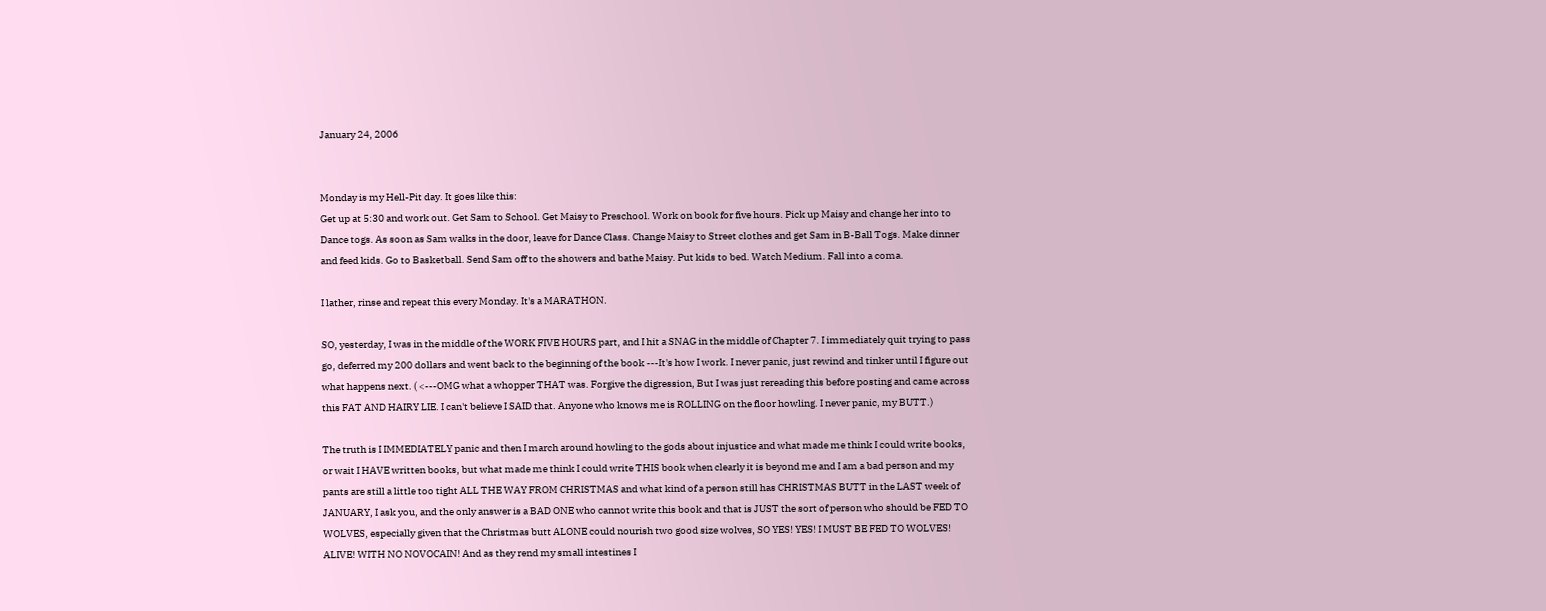January 24, 2006


Monday is my Hell-Pit day. It goes like this:
Get up at 5:30 and work out. Get Sam to School. Get Maisy to Preschool. Work on book for five hours. Pick up Maisy and change her into to Dance togs. As soon as Sam walks in the door, leave for Dance Class. Change Maisy to Street clothes and get Sam in B-Ball Togs. Make dinner and feed kids. Go to Basketball. Send Sam off to the showers and bathe Maisy. Put kids to bed. Watch Medium. Fall into a coma.

I lather, rinse and repeat this every Monday. It's a MARATHON.

SO, yesterday, I was in the middle of the WORK FIVE HOURS part, and I hit a SNAG in the middle of Chapter 7. I immediately quit trying to pass go, deferred my 200 dollars and went back to the beginning of the book ---It's how I work. I never panic, just rewind and tinker until I figure out what happens next. ( <---OMG what a whopper THAT was. Forgive the digression, But I was just rereading this before posting and came across this FAT AND HAIRY LIE. I can't believe I SAID that. Anyone who knows me is ROLLING on the floor howling. I never panic, my BUTT.)

The truth is I IMMEDIATELY panic and then I march around howling to the gods about injustice and what made me think I could write books, or wait I HAVE written books, but what made me think I could write THIS book when clearly it is beyond me and I am a bad person and my pants are still a little too tight ALL THE WAY FROM CHRISTMAS and what kind of a person still has CHRISTMAS BUTT in the LAST week of JANUARY, I ask you, and the only answer is a BAD ONE who cannot write this book and that is JUST the sort of person who should be FED TO WOLVES, especially given that the Christmas butt ALONE could nourish two good size wolves, SO YES! YES! I MUST BE FED TO WOLVES! ALIVE! WITH NO NOVOCAIN! And as they rend my small intestines I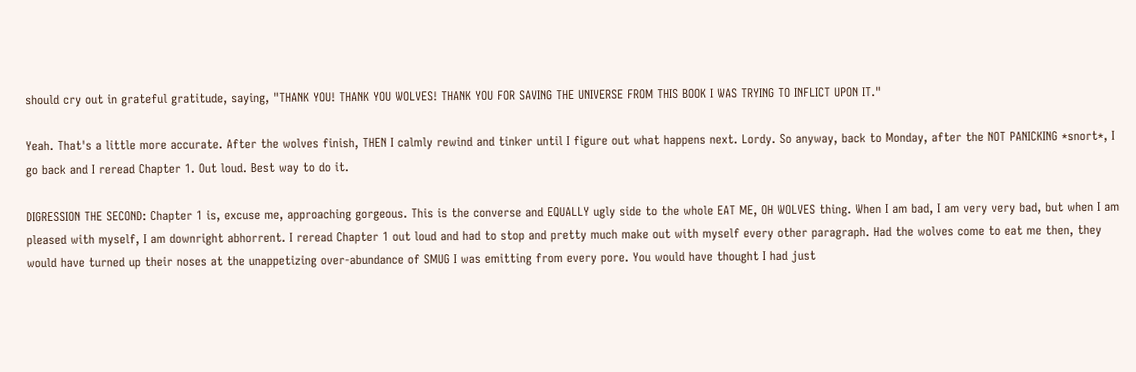should cry out in grateful gratitude, saying, "THANK YOU! THANK YOU WOLVES! THANK YOU FOR SAVING THE UNIVERSE FROM THIS BOOK I WAS TRYING TO INFLICT UPON IT."

Yeah. That's a little more accurate. After the wolves finish, THEN I calmly rewind and tinker until I figure out what happens next. Lordy. So anyway, back to Monday, after the NOT PANICKING *snort*, I go back and I reread Chapter 1. Out loud. Best way to do it.

DIGRESSION THE SECOND: Chapter 1 is, excuse me, approaching gorgeous. This is the converse and EQUALLY ugly side to the whole EAT ME, OH WOLVES thing. When I am bad, I am very very bad, but when I am pleased with myself, I am downright abhorrent. I reread Chapter 1 out loud and had to stop and pretty much make out with myself every other paragraph. Had the wolves come to eat me then, they would have turned up their noses at the unappetizing over-abundance of SMUG I was emitting from every pore. You would have thought I had just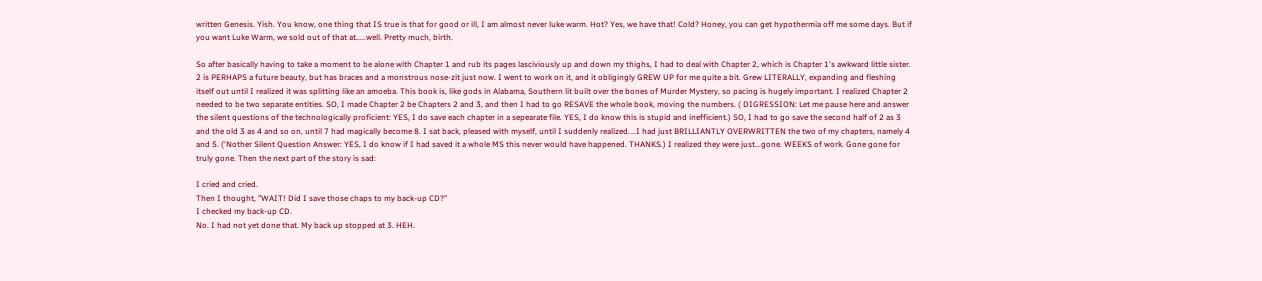written Genesis. Yish. You know, one thing that IS true is that for good or ill, I am almost never luke warm. Hot? Yes, we have that! Cold? Honey, you can get hypothermia off me some days. But if you want Luke Warm, we sold out of that at.....well. Pretty much, birth.

So after basically having to take a moment to be alone with Chapter 1 and rub its pages lasciviously up and down my thighs, I had to deal with Chapter 2, which is Chapter 1's awkward little sister. 2 is PERHAPS a future beauty, but has braces and a monstrous nose-zit just now. I went to work on it, and it obligingly GREW UP for me quite a bit. Grew LITERALLY, expanding and fleshing itself out until I realized it was splitting like an amoeba. This book is, like gods in Alabama, Southern lit built over the bones of Murder Mystery, so pacing is hugely important. I realized Chapter 2 needed to be two separate entities. SO, I made Chapter 2 be Chapters 2 and 3, and then I had to go RESAVE the whole book, moving the numbers. ( DIGRESSION: Let me pause here and answer the silent questions of the technologically proficient: YES, I do save each chapter in a sepearate file. YES, I do know this is stupid and inefficient.) SO, I had to go save the second half of 2 as 3 and the old 3 as 4 and so on, until 7 had magically become 8. I sat back, pleased with myself, until I suddenly realized....I had just BRILLIANTLY OVERWRITTEN the two of my chapters, namely 4 and 5. ('Nother Silent Question Answer: YES, I do know if I had saved it a whole MS this never would have happened. THANKS.) I realized they were just...gone. WEEKS of work. Gone gone for truly gone. Then the next part of the story is sad:

I cried and cried.
Then I thought, "WAIT! Did I save those chaps to my back-up CD?"
I checked my back-up CD.
No. I had not yet done that. My back up stopped at 3. HEH.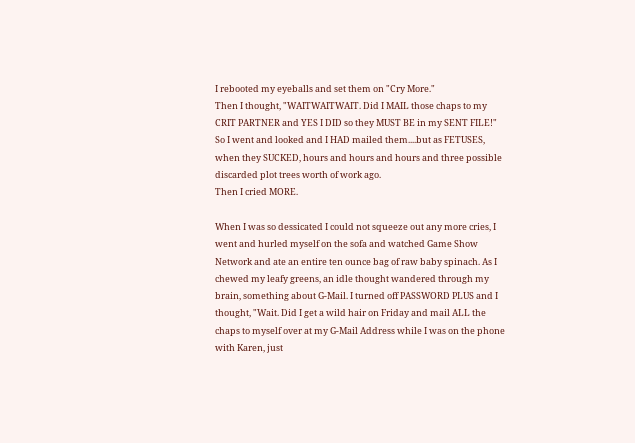I rebooted my eyeballs and set them on "Cry More."
Then I thought, "WAITWAITWAIT. Did I MAIL those chaps to my CRIT PARTNER and YES I DID so they MUST BE in my SENT FILE!"
So I went and looked and I HAD mailed them....but as FETUSES, when they SUCKED, hours and hours and hours and three possible discarded plot trees worth of work ago.
Then I cried MORE.

When I was so dessicated I could not squeeze out any more cries, I went and hurled myself on the sofa and watched Game Show Network and ate an entire ten ounce bag of raw baby spinach. As I chewed my leafy greens, an idle thought wandered through my brain, something about G-Mail. I turned off PASSWORD PLUS and I thought, "Wait. Did I get a wild hair on Friday and mail ALL the chaps to myself over at my G-Mail Address while I was on the phone with Karen, just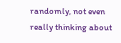randomly, not even really thinking about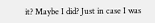it? Maybe I did? Just in case I was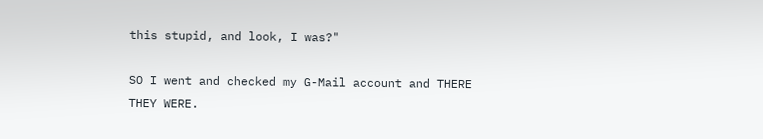this stupid, and look, I was?"

SO I went and checked my G-Mail account and THERE THEY WERE.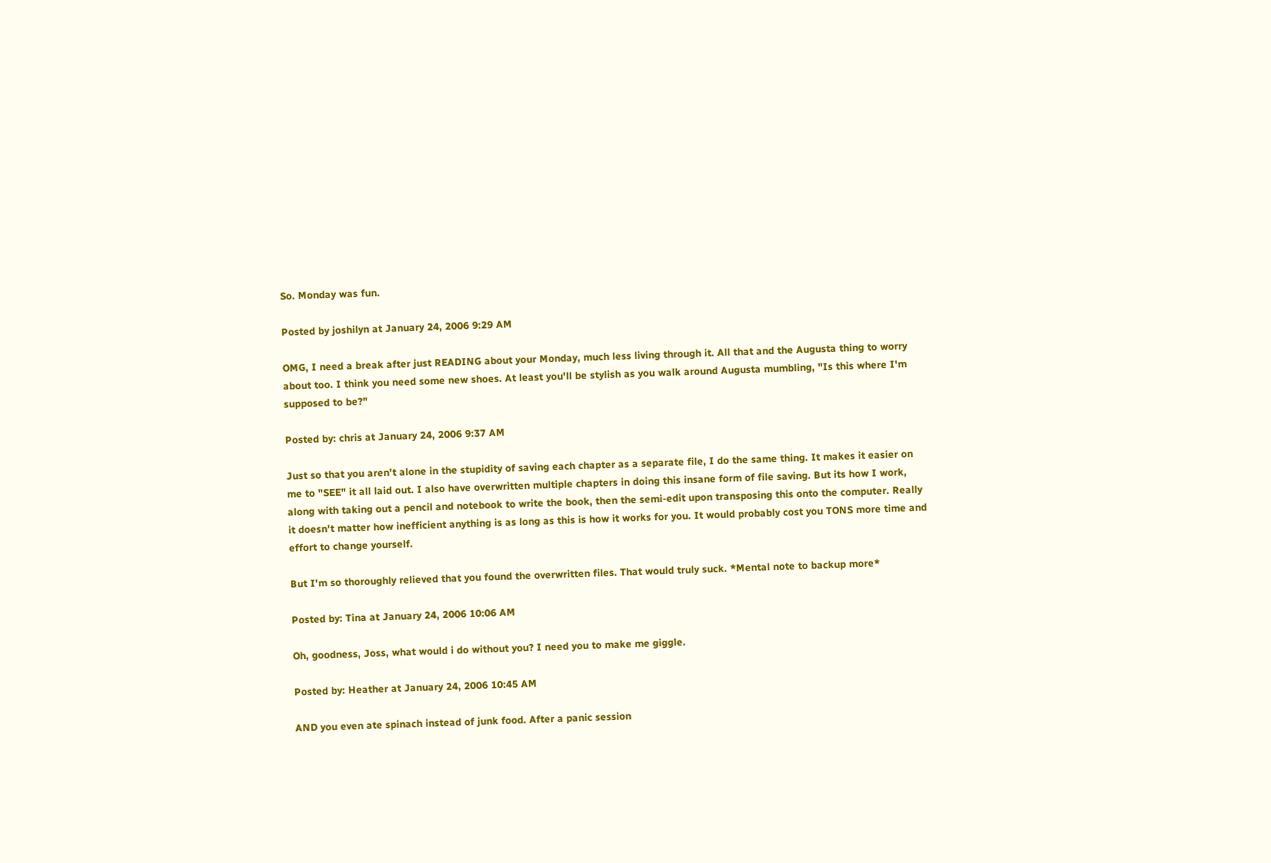So. Monday was fun.

Posted by joshilyn at January 24, 2006 9:29 AM

OMG, I need a break after just READING about your Monday, much less living through it. All that and the Augusta thing to worry about too. I think you need some new shoes. At least you'll be stylish as you walk around Augusta mumbling, "Is this where I'm supposed to be?"

Posted by: chris at January 24, 2006 9:37 AM

Just so that you aren't alone in the stupidity of saving each chapter as a separate file, I do the same thing. It makes it easier on me to "SEE" it all laid out. I also have overwritten multiple chapters in doing this insane form of file saving. But its how I work, along with taking out a pencil and notebook to write the book, then the semi-edit upon transposing this onto the computer. Really it doesn't matter how inefficient anything is as long as this is how it works for you. It would probably cost you TONS more time and effort to change yourself.

But I'm so thoroughly relieved that you found the overwritten files. That would truly suck. *Mental note to backup more*

Posted by: Tina at January 24, 2006 10:06 AM

Oh, goodness, Joss, what would i do without you? I need you to make me giggle.

Posted by: Heather at January 24, 2006 10:45 AM

AND you even ate spinach instead of junk food. After a panic session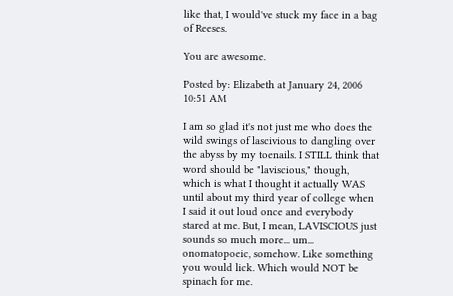like that, I would've stuck my face in a bag of Reeses.

You are awesome.

Posted by: Elizabeth at January 24, 2006 10:51 AM

I am so glad it's not just me who does the wild swings of lascivious to dangling over the abyss by my toenails. I STILL think that word should be "laviscious," though, which is what I thought it actually WAS until about my third year of college when I said it out loud once and everybody stared at me. But, I mean, LAVISCIOUS just sounds so much more... um... onomatopoeic, somehow. Like something you would lick. Which would NOT be spinach for me.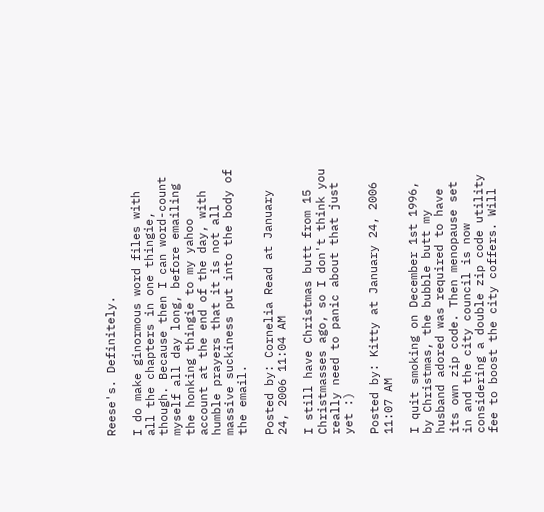Reese's. Definitely.

I do make ginormous word files with all the chapters in one thingie, though. Because then I can word-count myself all day long, before emailing the honking thingie to my yahoo account at the end of the day, with humble prayers that it is not all massive suckiness put into the body of the email.

Posted by: Cornelia Read at January 24, 2006 11:04 AM

I still have Christmas butt from 15 Christmasses ago, so I don't think you really need to panic about that just yet :)

Posted by: Kitty at January 24, 2006 11:07 AM

I quit smoking on December 1st 1996, by Christmas, the bubble butt my husband adored was required to have its own zip code. Then menopause set in and the city council is now considering a double zip code utility fee to boost the city coffers. Will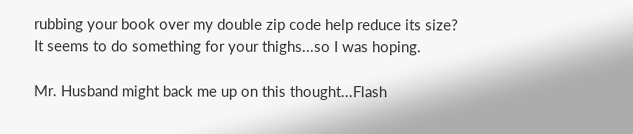rubbing your book over my double zip code help reduce its size? It seems to do something for your thighs...so I was hoping.

Mr. Husband might back me up on this thought...Flash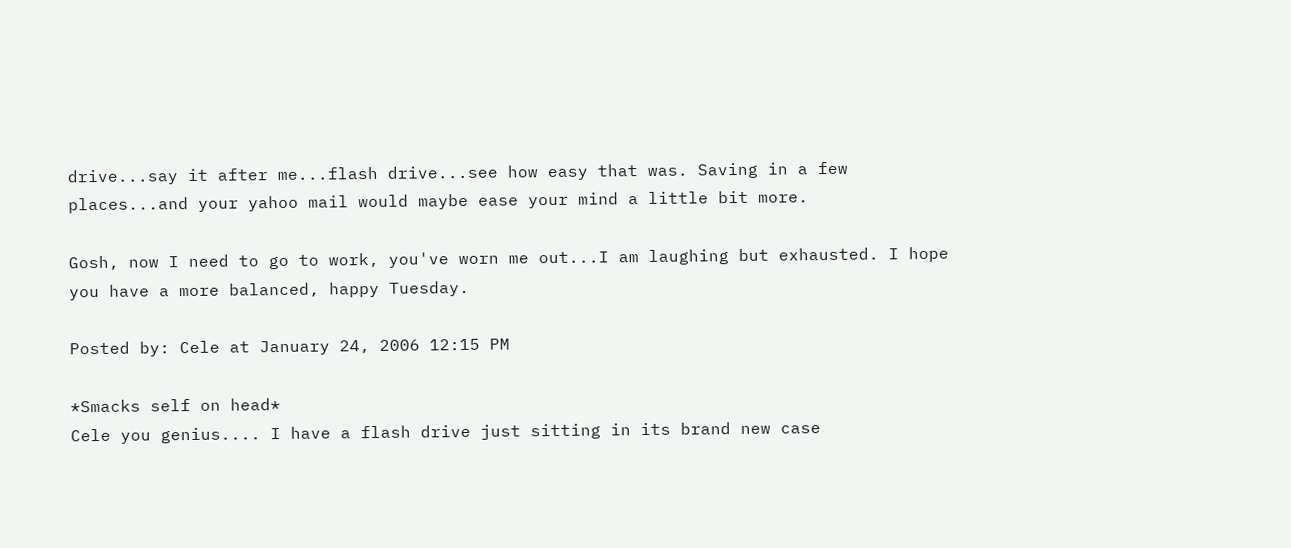drive...say it after me...flash drive...see how easy that was. Saving in a few places...and your yahoo mail would maybe ease your mind a little bit more.

Gosh, now I need to go to work, you've worn me out...I am laughing but exhausted. I hope you have a more balanced, happy Tuesday.

Posted by: Cele at January 24, 2006 12:15 PM

*Smacks self on head*
Cele you genius.... I have a flash drive just sitting in its brand new case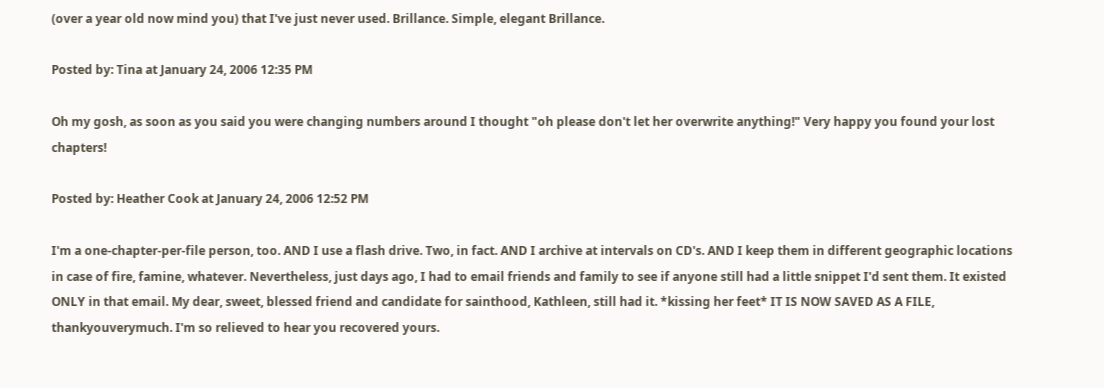(over a year old now mind you) that I've just never used. Brillance. Simple, elegant Brillance.

Posted by: Tina at January 24, 2006 12:35 PM

Oh my gosh, as soon as you said you were changing numbers around I thought "oh please don't let her overwrite anything!" Very happy you found your lost chapters!

Posted by: Heather Cook at January 24, 2006 12:52 PM

I'm a one-chapter-per-file person, too. AND I use a flash drive. Two, in fact. AND I archive at intervals on CD's. AND I keep them in different geographic locations in case of fire, famine, whatever. Nevertheless, just days ago, I had to email friends and family to see if anyone still had a little snippet I'd sent them. It existed ONLY in that email. My dear, sweet, blessed friend and candidate for sainthood, Kathleen, still had it. *kissing her feet* IT IS NOW SAVED AS A FILE, thankyouverymuch. I'm so relieved to hear you recovered yours.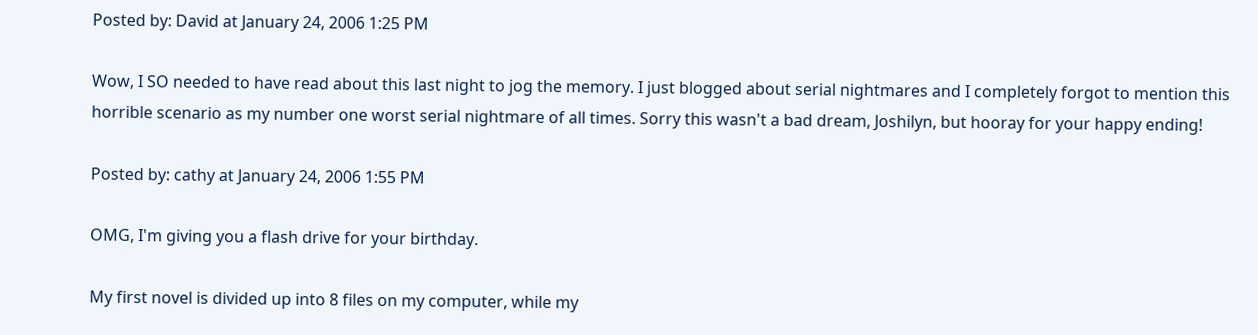Posted by: David at January 24, 2006 1:25 PM

Wow, I SO needed to have read about this last night to jog the memory. I just blogged about serial nightmares and I completely forgot to mention this horrible scenario as my number one worst serial nightmare of all times. Sorry this wasn't a bad dream, Joshilyn, but hooray for your happy ending!

Posted by: cathy at January 24, 2006 1:55 PM

OMG, I'm giving you a flash drive for your birthday.

My first novel is divided up into 8 files on my computer, while my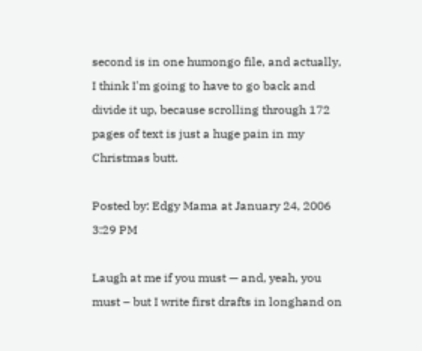second is in one humongo file, and actually, I think I'm going to have to go back and divide it up, because scrolling through 172 pages of text is just a huge pain in my
Christmas butt.

Posted by: Edgy Mama at January 24, 2006 3:29 PM

Laugh at me if you must — and, yeah, you must – but I write first drafts in longhand on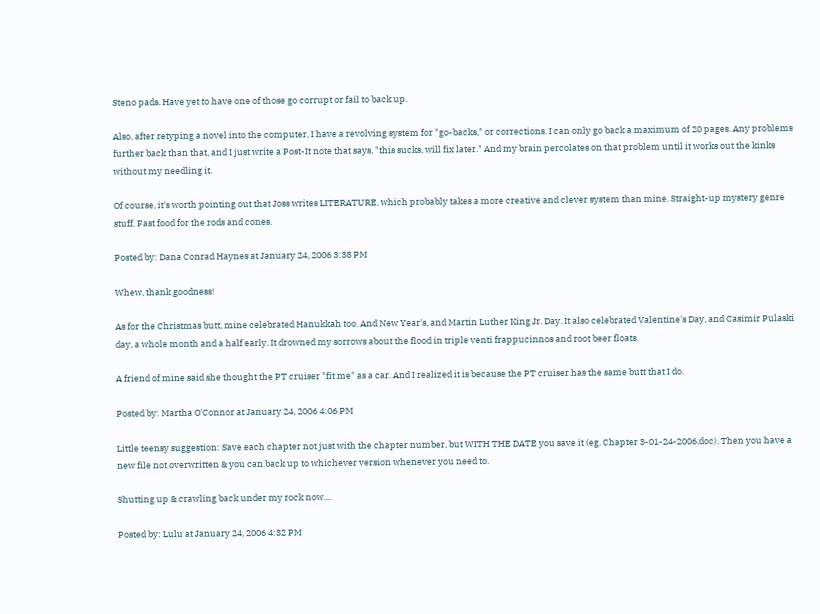Steno pads. Have yet to have one of those go corrupt or fail to back up.

Also, after retyping a novel into the computer, I have a revolving system for "go-backs," or corrections. I can only go back a maximum of 20 pages. Any problems further back than that, and I just write a Post-It note that says, "this sucks, will fix later." And my brain percolates on that problem until it works out the kinks without my needling it.

Of course, it's worth pointing out that Joss writes LITERATURE, which probably takes a more creative and clever system than mine. Straight-up mystery genre stuff. Fast food for the rods and cones.

Posted by: Dana Conrad Haynes at January 24, 2006 3:38 PM

Whew, thank goodness!

As for the Christmas butt, mine celebrated Hanukkah too. And New Year's, and Martin Luther King Jr. Day. It also celebrated Valentine's Day, and Casimir Pulaski day, a whole month and a half early. It drowned my sorrows about the flood in triple venti frappucinnos and root beer floats.

A friend of mine said she thought the PT cruiser "fit me" as a car. And I realized it is because the PT cruiser has the same butt that I do.

Posted by: Martha O'Connor at January 24, 2006 4:06 PM

Little teensy suggestion: Save each chapter not just with the chapter number, but WITH THE DATE you save it (eg. Chapter 3-01-24-2006.doc). Then you have a new file not overwritten & you can back up to whichever version whenever you need to.

Shutting up & crawling back under my rock now....

Posted by: Lulu at January 24, 2006 4:32 PM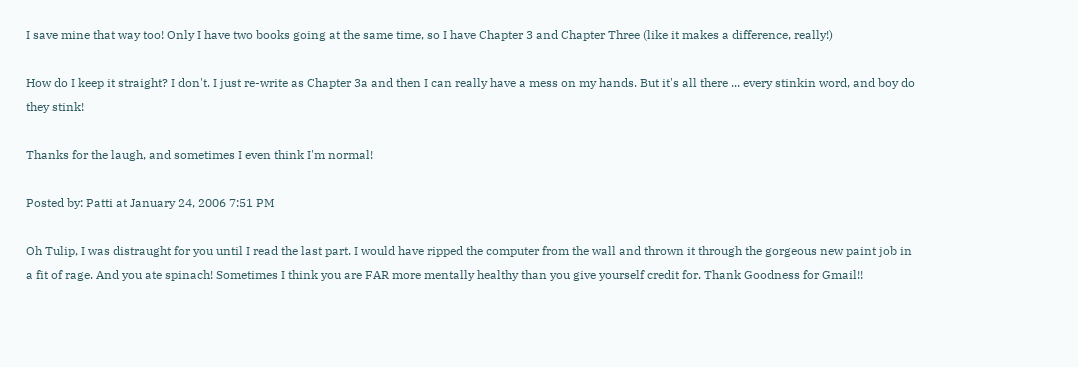I save mine that way too! Only I have two books going at the same time, so I have Chapter 3 and Chapter Three (like it makes a difference, really!)

How do I keep it straight? I don't. I just re-write as Chapter 3a and then I can really have a mess on my hands. But it's all there ... every stinkin word, and boy do they stink!

Thanks for the laugh, and sometimes I even think I'm normal!

Posted by: Patti at January 24, 2006 7:51 PM

Oh Tulip, I was distraught for you until I read the last part. I would have ripped the computer from the wall and thrown it through the gorgeous new paint job in a fit of rage. And you ate spinach! Sometimes I think you are FAR more mentally healthy than you give yourself credit for. Thank Goodness for Gmail!!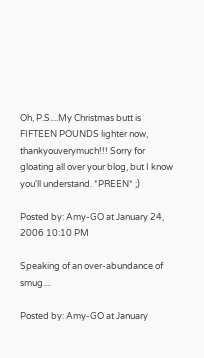Oh, P.S....My Christmas butt is FIFTEEN POUNDS lighter now, thankyouverymuch!!! Sorry for gloating all over your blog, but I know you'll understand. *PREEN* ;)

Posted by: Amy-GO at January 24, 2006 10:10 PM

Speaking of an over-abundance of smug....

Posted by: Amy-GO at January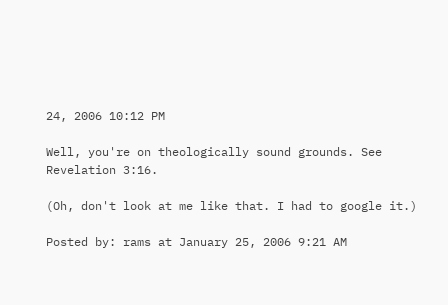24, 2006 10:12 PM

Well, you're on theologically sound grounds. See Revelation 3:16.

(Oh, don't look at me like that. I had to google it.)

Posted by: rams at January 25, 2006 9:21 AM